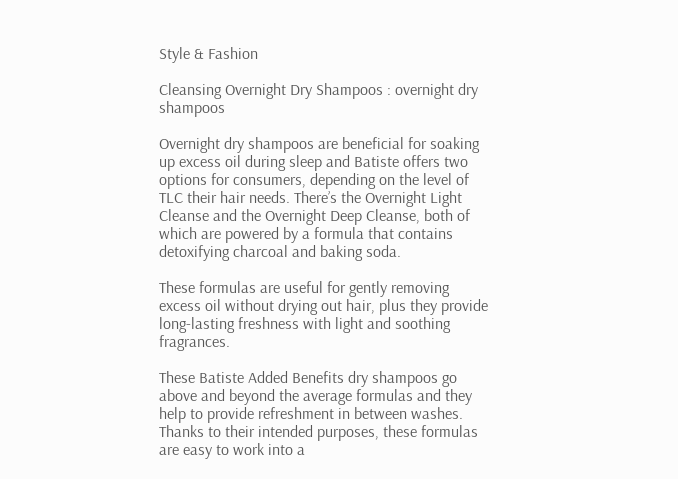Style & Fashion

Cleansing Overnight Dry Shampoos : overnight dry shampoos

Overnight dry shampoos are beneficial for soaking up excess oil during sleep and Batiste offers two options for consumers, depending on the level of TLC their hair needs. There’s the Overnight Light Cleanse and the Overnight Deep Cleanse, both of which are powered by a formula that contains detoxifying charcoal and baking soda.

These formulas are useful for gently removing excess oil without drying out hair, plus they provide long-lasting freshness with light and soothing fragrances.

These Batiste Added Benefits dry shampoos go above and beyond the average formulas and they help to provide refreshment in between washes. Thanks to their intended purposes, these formulas are easy to work into a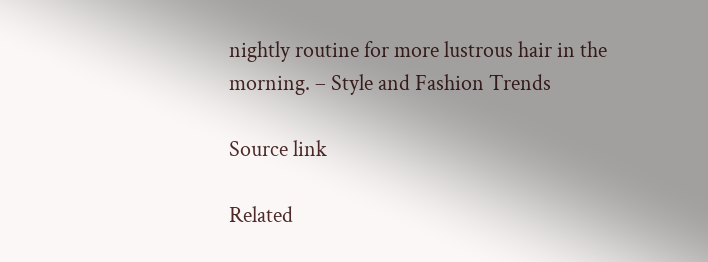nightly routine for more lustrous hair in the morning. – Style and Fashion Trends

Source link

Related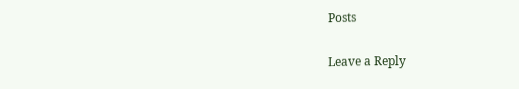Posts

Leave a Reply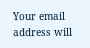Your email address will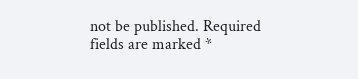not be published. Required fields are marked *